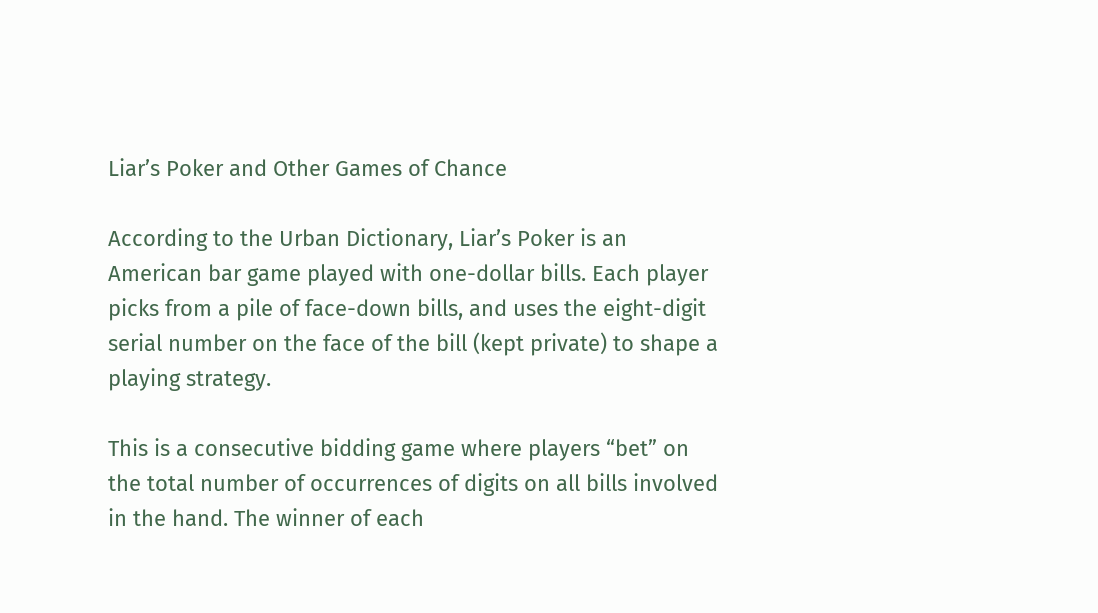Liar’s Poker and Other Games of Chance

According to the Urban Dictionary, Liar’s Poker is an American bar game played with one-dollar bills. Each player picks from a pile of face-down bills, and uses the eight-digit serial number on the face of the bill (kept private) to shape a playing strategy.

This is a consecutive bidding game where players “bet” on the total number of occurrences of digits on all bills involved in the hand. The winner of each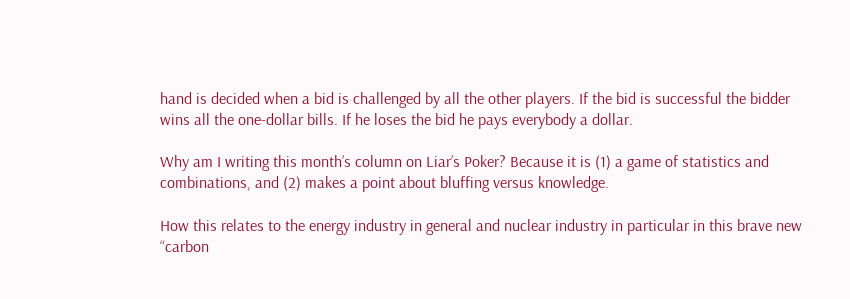hand is decided when a bid is challenged by all the other players. If the bid is successful the bidder wins all the one-dollar bills. If he loses the bid he pays everybody a dollar.

Why am I writing this month’s column on Liar’s Poker? Because it is (1) a game of statistics and combinations, and (2) makes a point about bluffing versus knowledge.

How this relates to the energy industry in general and nuclear industry in particular in this brave new “carbon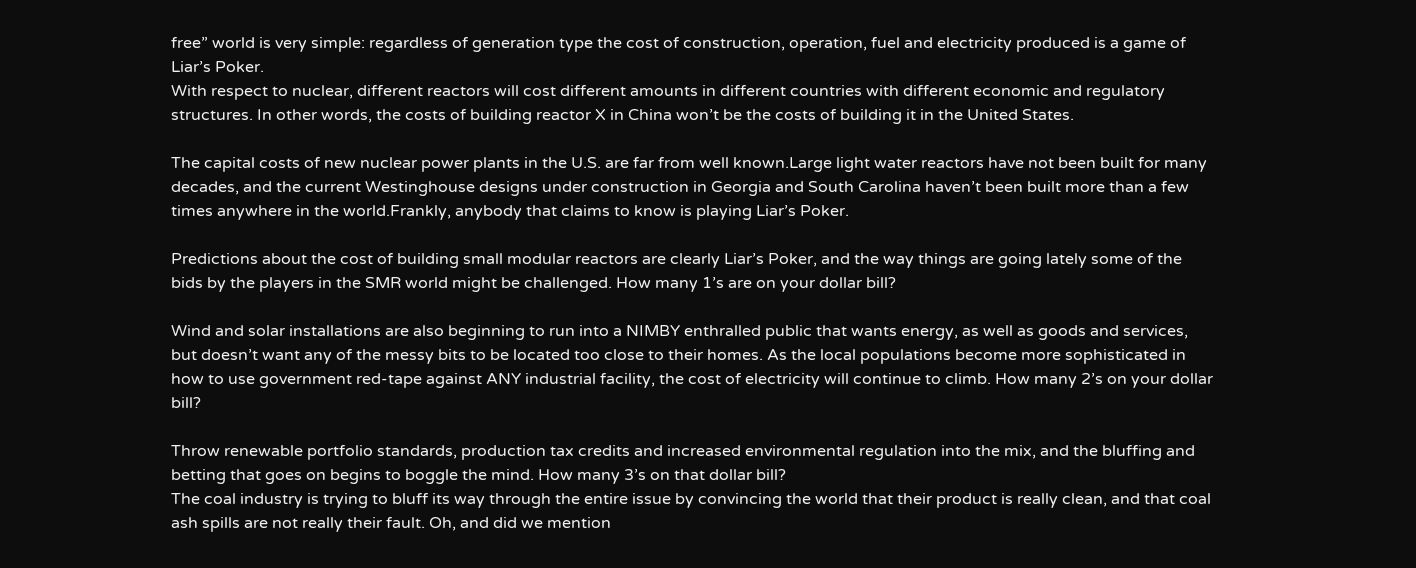free” world is very simple: regardless of generation type the cost of construction, operation, fuel and electricity produced is a game of Liar’s Poker.
With respect to nuclear, different reactors will cost different amounts in different countries with different economic and regulatory structures. In other words, the costs of building reactor X in China won’t be the costs of building it in the United States.

The capital costs of new nuclear power plants in the U.S. are far from well known.Large light water reactors have not been built for many decades, and the current Westinghouse designs under construction in Georgia and South Carolina haven’t been built more than a few times anywhere in the world.Frankly, anybody that claims to know is playing Liar’s Poker.

Predictions about the cost of building small modular reactors are clearly Liar’s Poker, and the way things are going lately some of the bids by the players in the SMR world might be challenged. How many 1’s are on your dollar bill?

Wind and solar installations are also beginning to run into a NIMBY enthralled public that wants energy, as well as goods and services, but doesn’t want any of the messy bits to be located too close to their homes. As the local populations become more sophisticated in how to use government red-tape against ANY industrial facility, the cost of electricity will continue to climb. How many 2’s on your dollar bill?

Throw renewable portfolio standards, production tax credits and increased environmental regulation into the mix, and the bluffing and betting that goes on begins to boggle the mind. How many 3’s on that dollar bill?
The coal industry is trying to bluff its way through the entire issue by convincing the world that their product is really clean, and that coal ash spills are not really their fault. Oh, and did we mention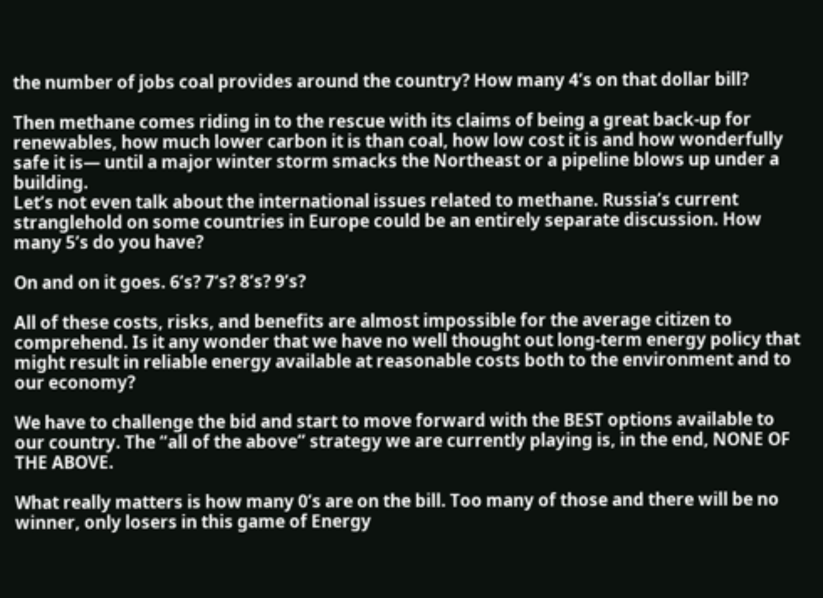the number of jobs coal provides around the country? How many 4’s on that dollar bill?

Then methane comes riding in to the rescue with its claims of being a great back-up for renewables, how much lower carbon it is than coal, how low cost it is and how wonderfully safe it is— until a major winter storm smacks the Northeast or a pipeline blows up under a building.
Let’s not even talk about the international issues related to methane. Russia’s current stranglehold on some countries in Europe could be an entirely separate discussion. How many 5’s do you have?

On and on it goes. 6’s? 7’s? 8’s? 9’s?

All of these costs, risks, and benefits are almost impossible for the average citizen to comprehend. Is it any wonder that we have no well thought out long-term energy policy that might result in reliable energy available at reasonable costs both to the environment and to our economy?

We have to challenge the bid and start to move forward with the BEST options available to our country. The “all of the above” strategy we are currently playing is, in the end, NONE OF THE ABOVE.

What really matters is how many 0’s are on the bill. Too many of those and there will be no winner, only losers in this game of Energy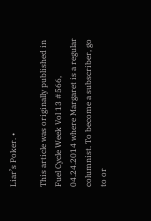Liar’s Poker. •

This article was originally published in Fuel Cycle Week Vol 13 #566, 04.24.2014 where Margaret is a regular columnist. To become a subscriber, go to or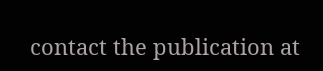contact the publication at